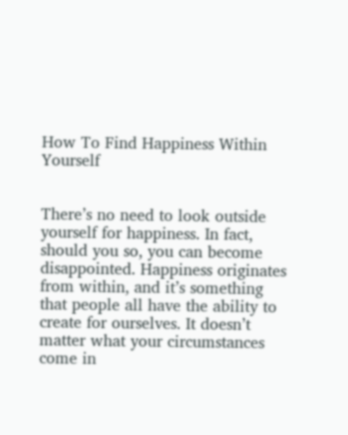How To Find Happiness Within Yourself


There’s no need to look outside yourself for happiness. In fact, should you so, you can become disappointed. Happiness originates from within, and it’s something that people all have the ability to create for ourselves. It doesn’t matter what your circumstances come in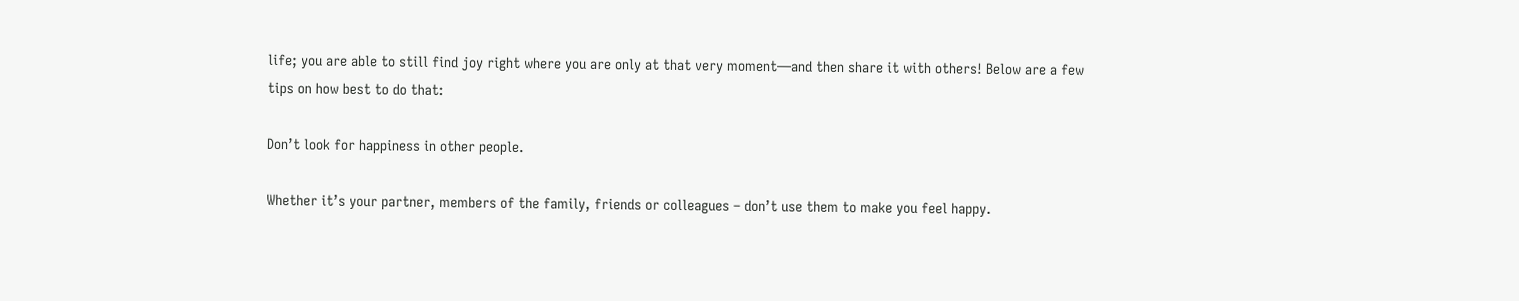life; you are able to still find joy right where you are only at that very moment—and then share it with others! Below are a few tips on how best to do that:

Don’t look for happiness in other people.

Whether it’s your partner, members of the family, friends or colleagues – don’t use them to make you feel happy.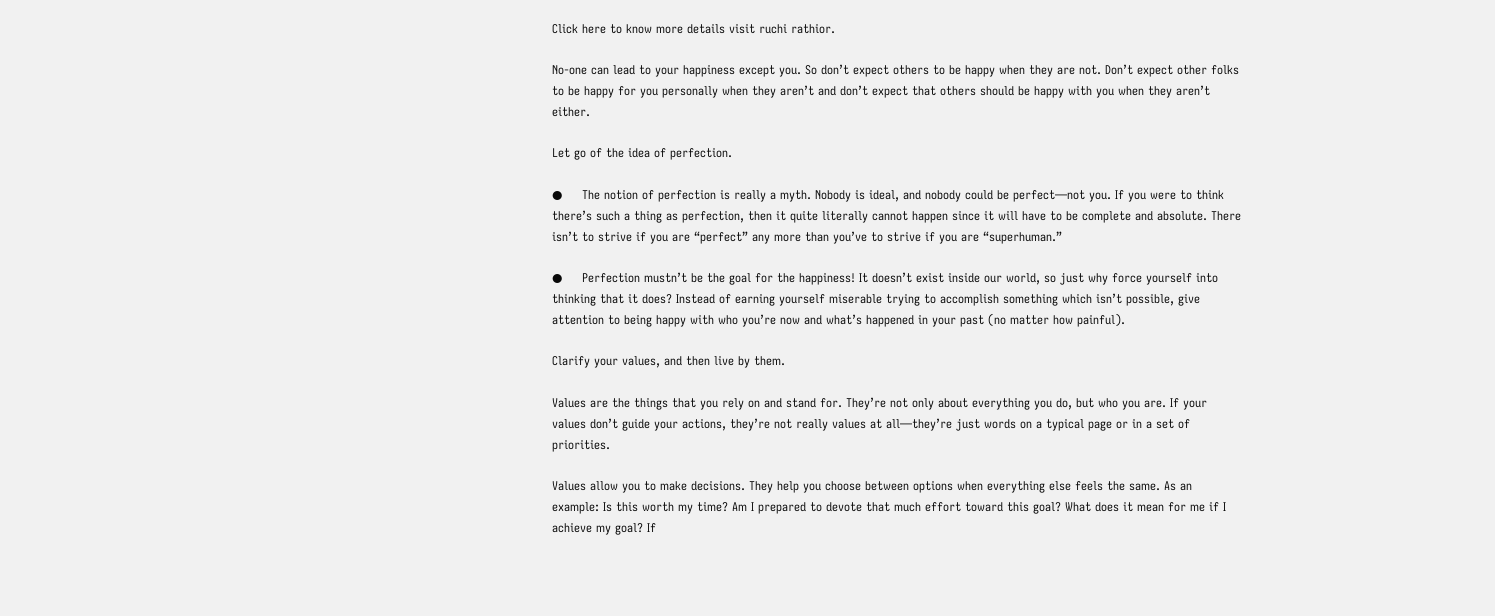Click here to know more details visit ruchi rathior.

No-one can lead to your happiness except you. So don’t expect others to be happy when they are not. Don’t expect other folks to be happy for you personally when they aren’t and don’t expect that others should be happy with you when they aren’t either.

Let go of the idea of perfection.

●     The notion of perfection is really a myth. Nobody is ideal, and nobody could be perfect—not you. If you were to think there’s such a thing as perfection, then it quite literally cannot happen since it will have to be complete and absolute. There isn’t to strive if you are “perfect” any more than you’ve to strive if you are “superhuman.”

●     Perfection mustn’t be the goal for the happiness! It doesn’t exist inside our world, so just why force yourself into thinking that it does? Instead of earning yourself miserable trying to accomplish something which isn’t possible, give attention to being happy with who you’re now and what’s happened in your past (no matter how painful).

Clarify your values, and then live by them.

Values are the things that you rely on and stand for. They’re not only about everything you do, but who you are. If your values don’t guide your actions, they’re not really values at all—they’re just words on a typical page or in a set of priorities.

Values allow you to make decisions. They help you choose between options when everything else feels the same. As an example: Is this worth my time? Am I prepared to devote that much effort toward this goal? What does it mean for me if I achieve my goal? If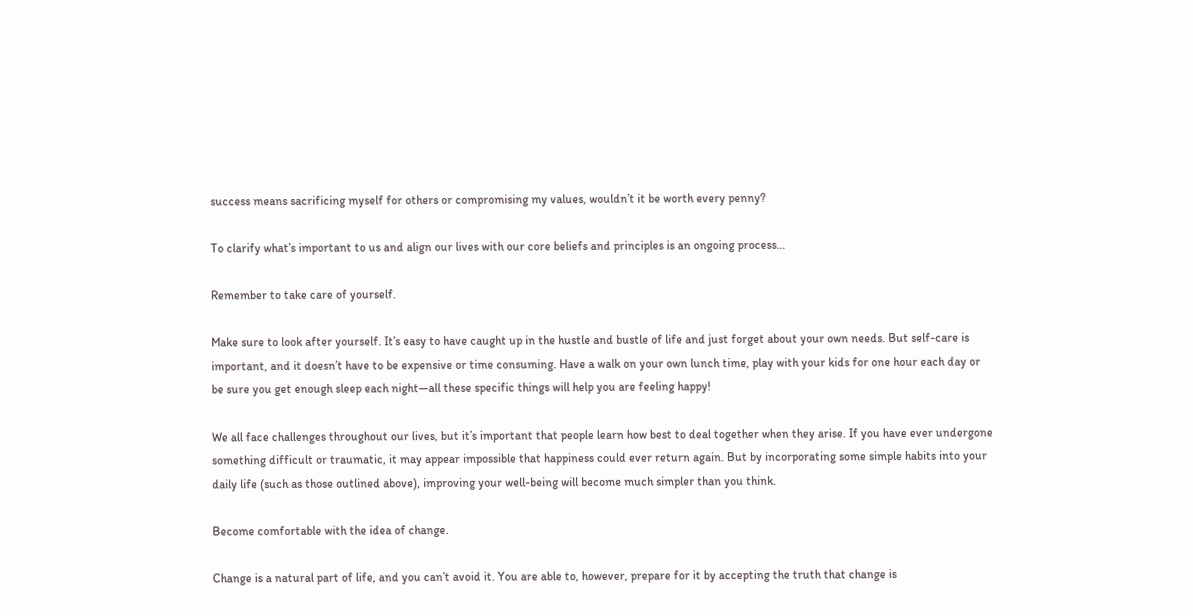success means sacrificing myself for others or compromising my values, wouldn’t it be worth every penny?

To clarify what’s important to us and align our lives with our core beliefs and principles is an ongoing process…

Remember to take care of yourself.

Make sure to look after yourself. It’s easy to have caught up in the hustle and bustle of life and just forget about your own needs. But self-care is important, and it doesn’t have to be expensive or time consuming. Have a walk on your own lunch time, play with your kids for one hour each day or be sure you get enough sleep each night—all these specific things will help you are feeling happy!

We all face challenges throughout our lives, but it’s important that people learn how best to deal together when they arise. If you have ever undergone something difficult or traumatic, it may appear impossible that happiness could ever return again. But by incorporating some simple habits into your daily life (such as those outlined above), improving your well-being will become much simpler than you think.

Become comfortable with the idea of change.

Change is a natural part of life, and you can’t avoid it. You are able to, however, prepare for it by accepting the truth that change is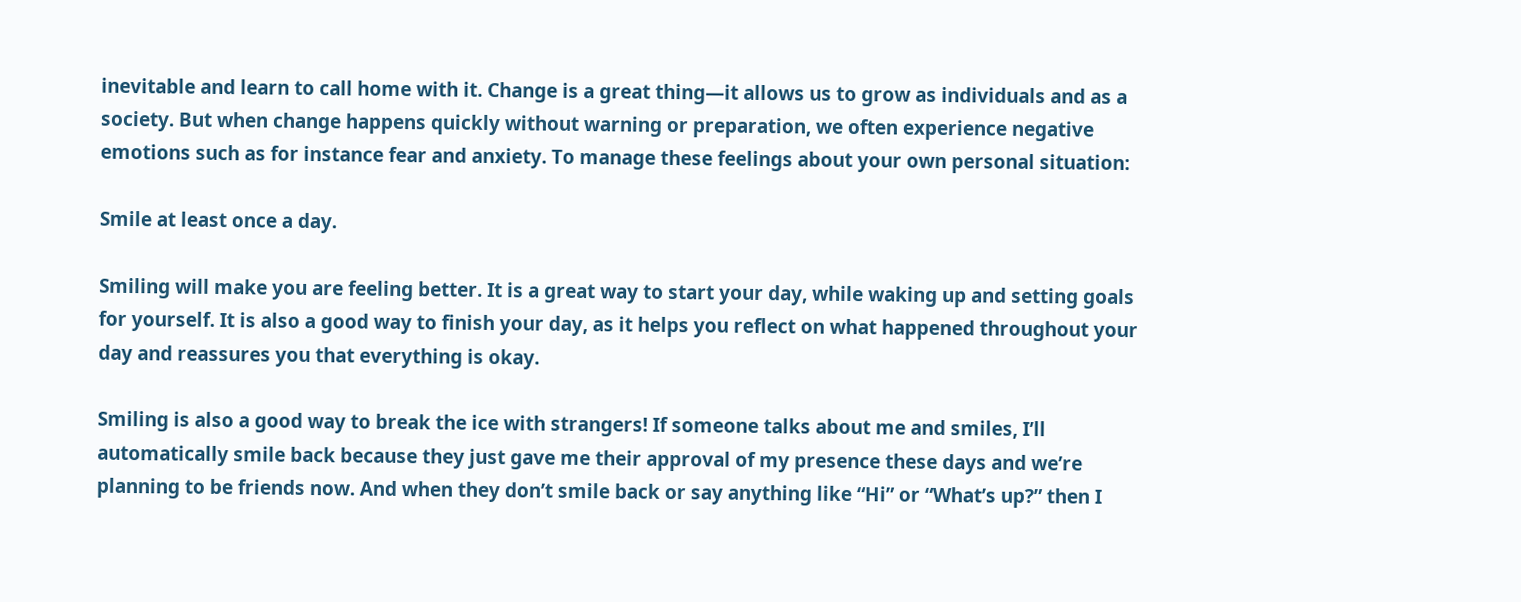inevitable and learn to call home with it. Change is a great thing—it allows us to grow as individuals and as a society. But when change happens quickly without warning or preparation, we often experience negative emotions such as for instance fear and anxiety. To manage these feelings about your own personal situation:

Smile at least once a day.

Smiling will make you are feeling better. It is a great way to start your day, while waking up and setting goals for yourself. It is also a good way to finish your day, as it helps you reflect on what happened throughout your day and reassures you that everything is okay.

Smiling is also a good way to break the ice with strangers! If someone talks about me and smiles, I’ll automatically smile back because they just gave me their approval of my presence these days and we’re planning to be friends now. And when they don’t smile back or say anything like “Hi” or “What’s up?” then I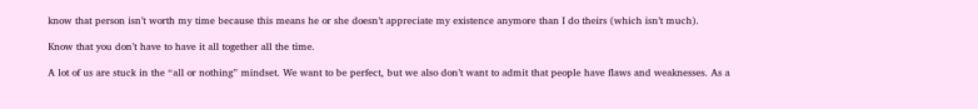know that person isn’t worth my time because this means he or she doesn’t appreciate my existence anymore than I do theirs (which isn’t much).

Know that you don’t have to have it all together all the time.

A lot of us are stuck in the “all or nothing” mindset. We want to be perfect, but we also don’t want to admit that people have flaws and weaknesses. As a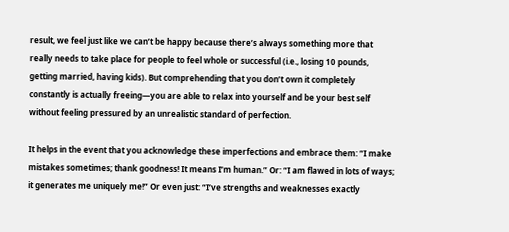result, we feel just like we can’t be happy because there’s always something more that really needs to take place for people to feel whole or successful (i.e., losing 10 pounds, getting married, having kids). But comprehending that you don’t own it completely constantly is actually freeing—you are able to relax into yourself and be your best self without feeling pressured by an unrealistic standard of perfection.

It helps in the event that you acknowledge these imperfections and embrace them: “I make mistakes sometimes; thank goodness! It means I’m human.” Or: “I am flawed in lots of ways; it generates me uniquely me!” Or even just: “I’ve strengths and weaknesses exactly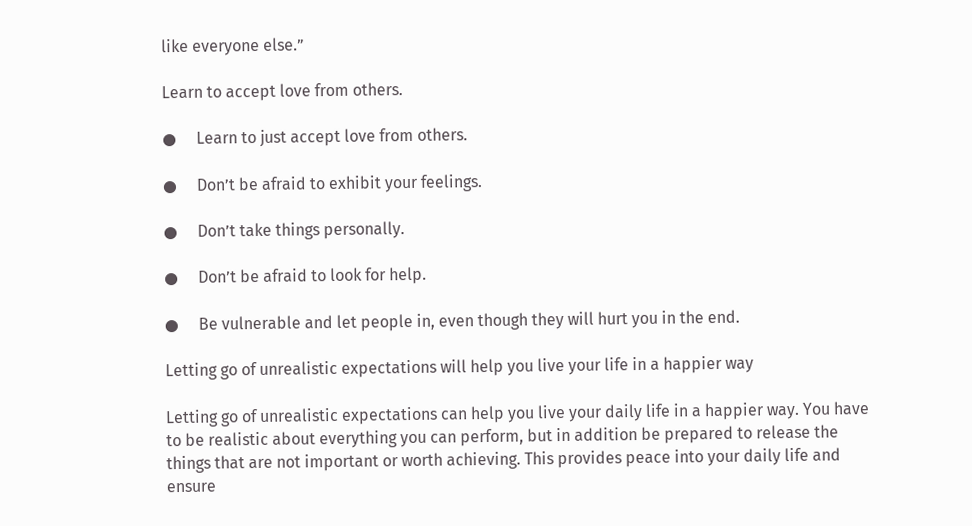like everyone else.”

Learn to accept love from others.

●     Learn to just accept love from others.

●     Don’t be afraid to exhibit your feelings.

●     Don’t take things personally.

●     Don’t be afraid to look for help.

●     Be vulnerable and let people in, even though they will hurt you in the end.

Letting go of unrealistic expectations will help you live your life in a happier way

Letting go of unrealistic expectations can help you live your daily life in a happier way. You have to be realistic about everything you can perform, but in addition be prepared to release the things that are not important or worth achieving. This provides peace into your daily life and ensure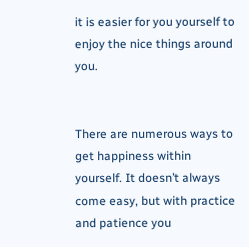it is easier for you yourself to enjoy the nice things around you.


There are numerous ways to get happiness within yourself. It doesn’t always come easy, but with practice and patience you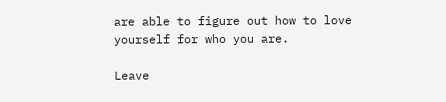are able to figure out how to love yourself for who you are.

Leave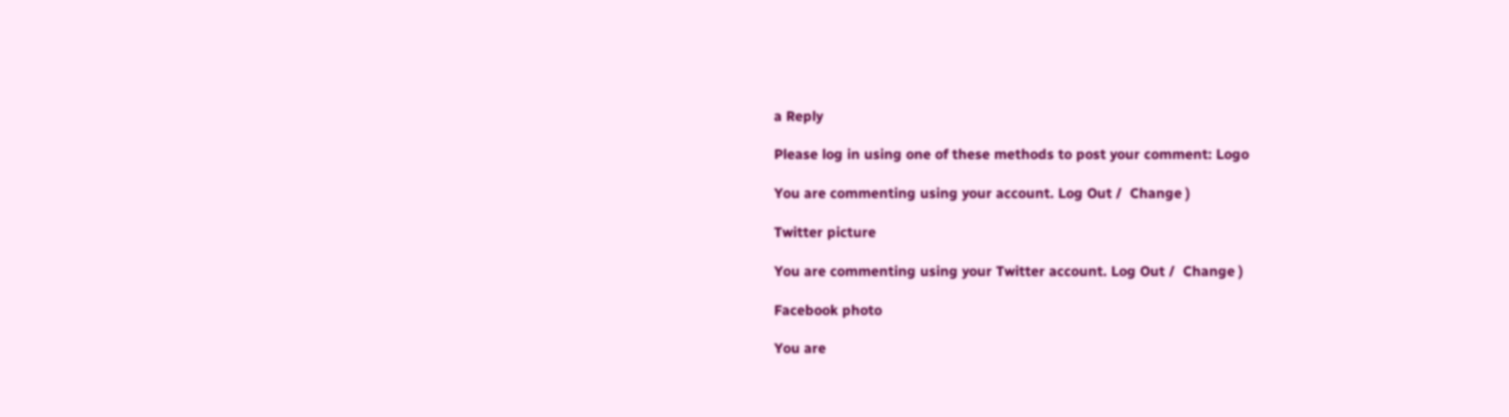a Reply

Please log in using one of these methods to post your comment: Logo

You are commenting using your account. Log Out /  Change )

Twitter picture

You are commenting using your Twitter account. Log Out /  Change )

Facebook photo

You are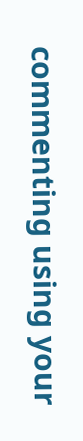commenting using your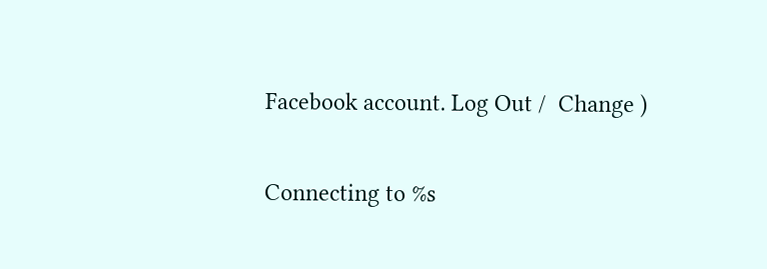Facebook account. Log Out /  Change )

Connecting to %s